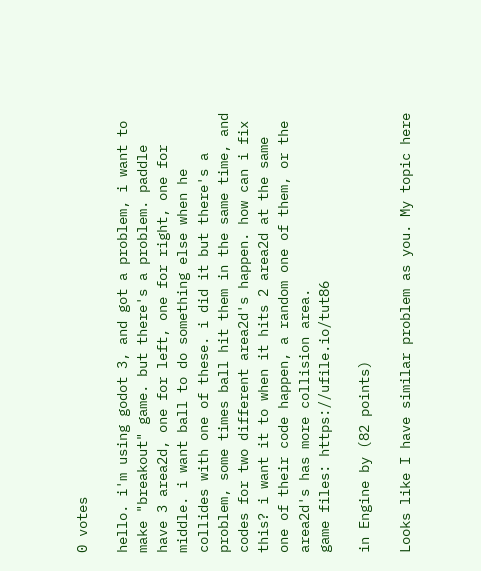0 votes

hello. i'm using godot 3, and got a problem, i want to make "breakout" game. but there's a problem. paddle have 3 area2d, one for left, one for right, one for middle. i want ball to do something else when he collides with one of these. i did it but there's a problem, some times ball hit them in the same time, and codes for two different area2d's happen. how can i fix this? i want it to when it hits 2 area2d at the same one of their code happen, a random one of them, or the area2d's has more collision area.
game files: https://ufile.io/tut86

in Engine by (82 points)

Looks like I have similar problem as you. My topic here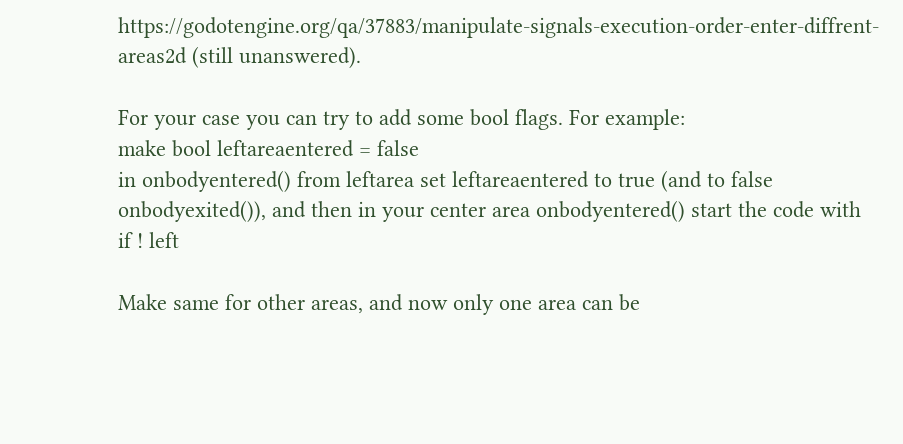https://godotengine.org/qa/37883/manipulate-signals-execution-order-enter-diffrent-areas2d (still unanswered).

For your case you can try to add some bool flags. For example:
make bool leftareaentered = false
in onbodyentered() from leftarea set leftareaentered to true (and to false onbodyexited()), and then in your center area onbodyentered() start the code with
if ! left

Make same for other areas, and now only one area can be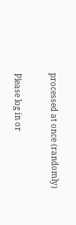processed at once (randomly)

Please log in or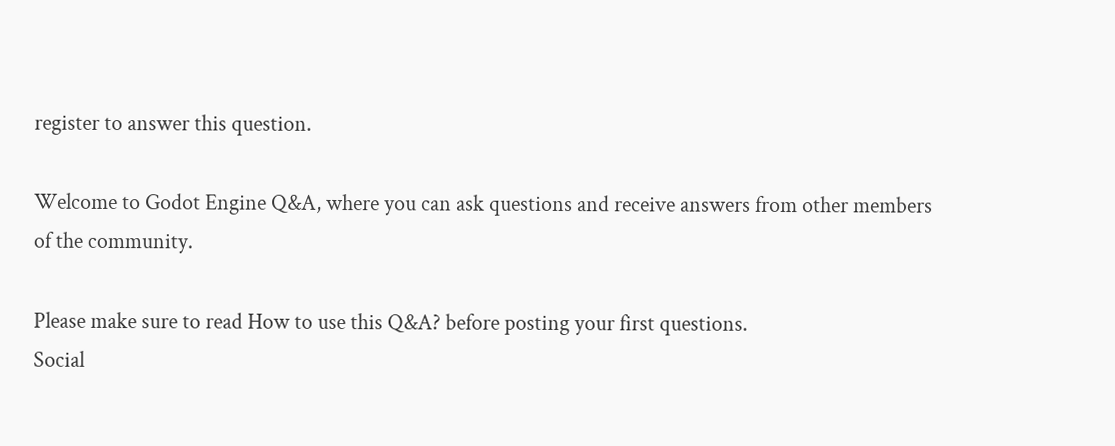register to answer this question.

Welcome to Godot Engine Q&A, where you can ask questions and receive answers from other members of the community.

Please make sure to read How to use this Q&A? before posting your first questions.
Social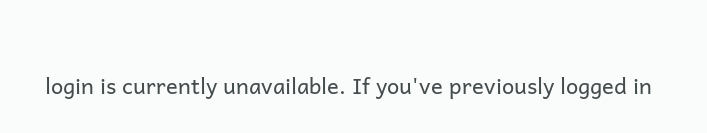login is currently unavailable. If you've previously logged in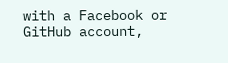with a Facebook or GitHub account,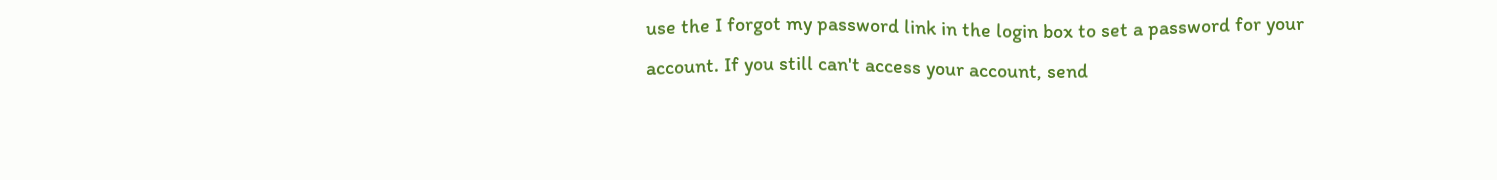use the I forgot my password link in the login box to set a password for your account. If you still can't access your account, send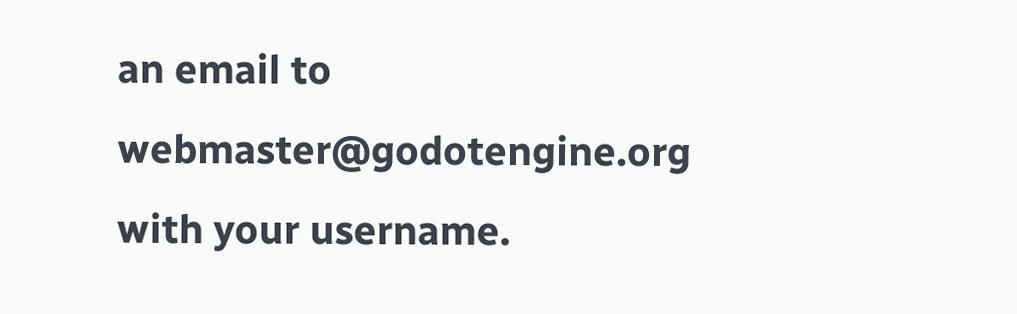an email to webmaster@godotengine.org with your username.